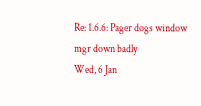Re: 1.6.6: Pager dogs window mgr down badly
Wed, 6 Jan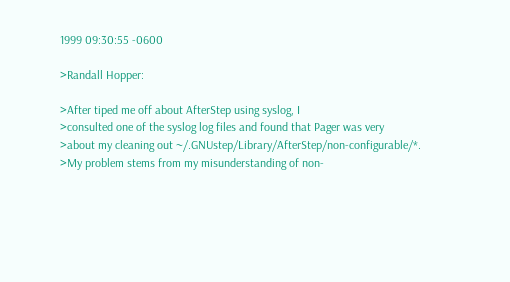1999 09:30:55 -0600

>Randall Hopper:

>After tiped me off about AfterStep using syslog, I
>consulted one of the syslog log files and found that Pager was very
>about my cleaning out ~/.GNUstep/Library/AfterStep/non-configurable/*.
>My problem stems from my misunderstanding of non-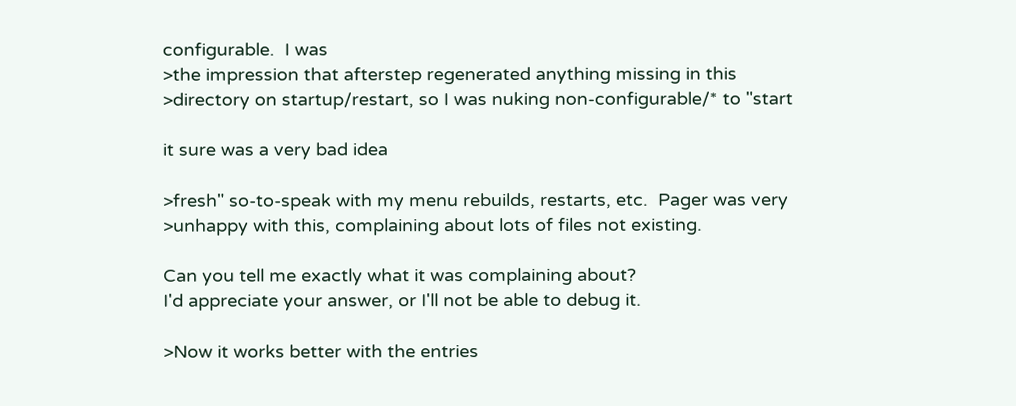configurable.  I was
>the impression that afterstep regenerated anything missing in this
>directory on startup/restart, so I was nuking non-configurable/* to "start

it sure was a very bad idea

>fresh" so-to-speak with my menu rebuilds, restarts, etc.  Pager was very
>unhappy with this, complaining about lots of files not existing.

Can you tell me exactly what it was complaining about?
I'd appreciate your answer, or I'll not be able to debug it.

>Now it works better with the entries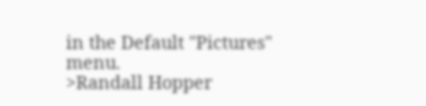in the Default "Pictures" menu.
>Randall Hopper